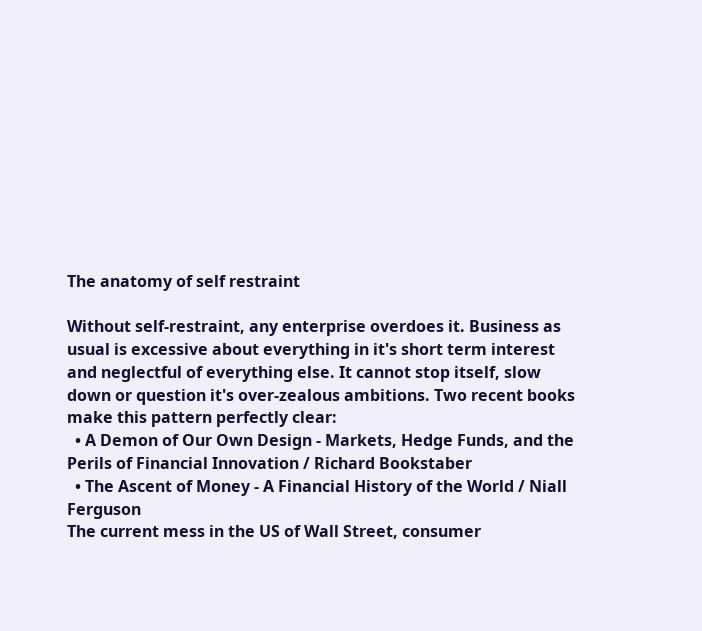The anatomy of self restraint

Without self-restraint, any enterprise overdoes it. Business as usual is excessive about everything in it's short term interest and neglectful of everything else. It cannot stop itself, slow down or question it's over-zealous ambitions. Two recent books make this pattern perfectly clear:
  • A Demon of Our Own Design - Markets, Hedge Funds, and the Perils of Financial Innovation / Richard Bookstaber
  • The Ascent of Money - A Financial History of the World / Niall Ferguson
The current mess in the US of Wall Street, consumer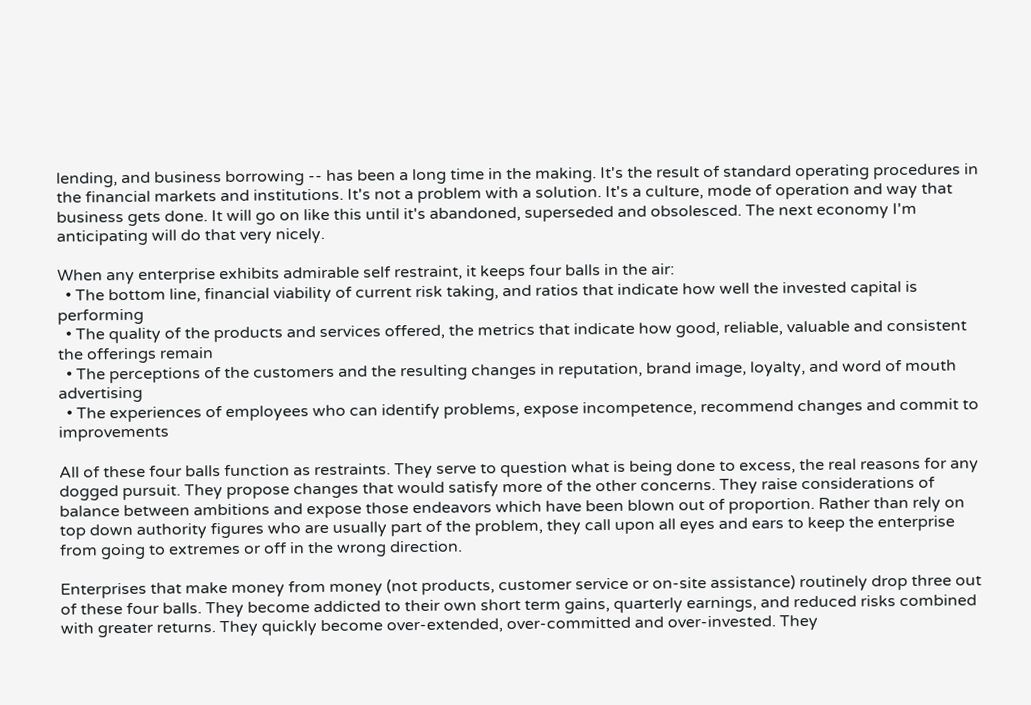lending, and business borrowing -- has been a long time in the making. It's the result of standard operating procedures in the financial markets and institutions. It's not a problem with a solution. It's a culture, mode of operation and way that business gets done. It will go on like this until it's abandoned, superseded and obsolesced. The next economy I'm anticipating will do that very nicely.

When any enterprise exhibits admirable self restraint, it keeps four balls in the air:
  • The bottom line, financial viability of current risk taking, and ratios that indicate how well the invested capital is performing
  • The quality of the products and services offered, the metrics that indicate how good, reliable, valuable and consistent the offerings remain
  • The perceptions of the customers and the resulting changes in reputation, brand image, loyalty, and word of mouth advertising
  • The experiences of employees who can identify problems, expose incompetence, recommend changes and commit to improvements

All of these four balls function as restraints. They serve to question what is being done to excess, the real reasons for any dogged pursuit. They propose changes that would satisfy more of the other concerns. They raise considerations of balance between ambitions and expose those endeavors which have been blown out of proportion. Rather than rely on top down authority figures who are usually part of the problem, they call upon all eyes and ears to keep the enterprise from going to extremes or off in the wrong direction.

Enterprises that make money from money (not products, customer service or on-site assistance) routinely drop three out of these four balls. They become addicted to their own short term gains, quarterly earnings, and reduced risks combined with greater returns. They quickly become over-extended, over-committed and over-invested. They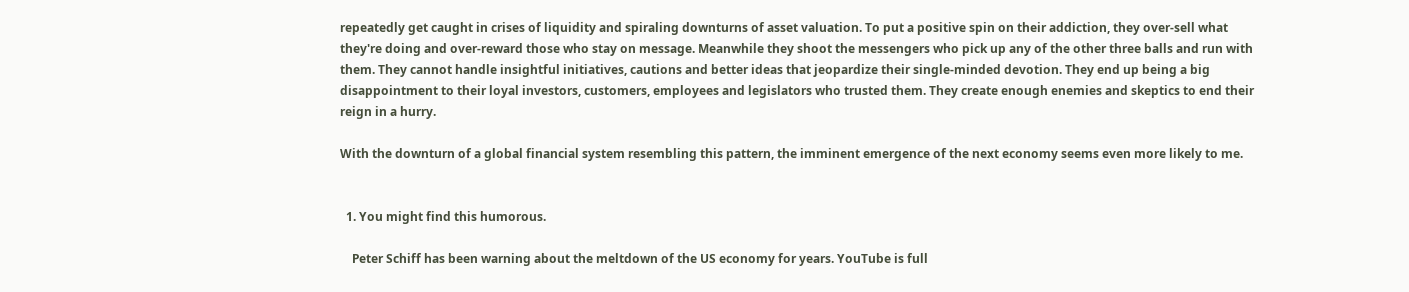repeatedly get caught in crises of liquidity and spiraling downturns of asset valuation. To put a positive spin on their addiction, they over-sell what they're doing and over-reward those who stay on message. Meanwhile they shoot the messengers who pick up any of the other three balls and run with them. They cannot handle insightful initiatives, cautions and better ideas that jeopardize their single-minded devotion. They end up being a big disappointment to their loyal investors, customers, employees and legislators who trusted them. They create enough enemies and skeptics to end their reign in a hurry.

With the downturn of a global financial system resembling this pattern, the imminent emergence of the next economy seems even more likely to me.


  1. You might find this humorous.

    Peter Schiff has been warning about the meltdown of the US economy for years. YouTube is full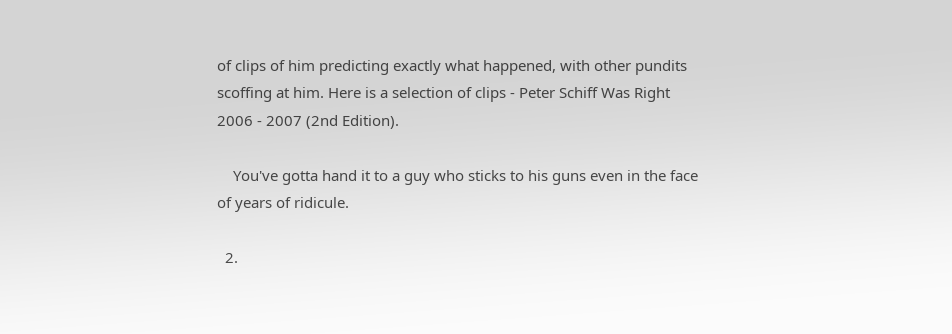of clips of him predicting exactly what happened, with other pundits scoffing at him. Here is a selection of clips - Peter Schiff Was Right 2006 - 2007 (2nd Edition).

    You've gotta hand it to a guy who sticks to his guns even in the face of years of ridicule.

  2.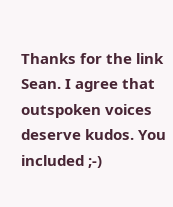Thanks for the link Sean. I agree that outspoken voices deserve kudos. You included ;-)